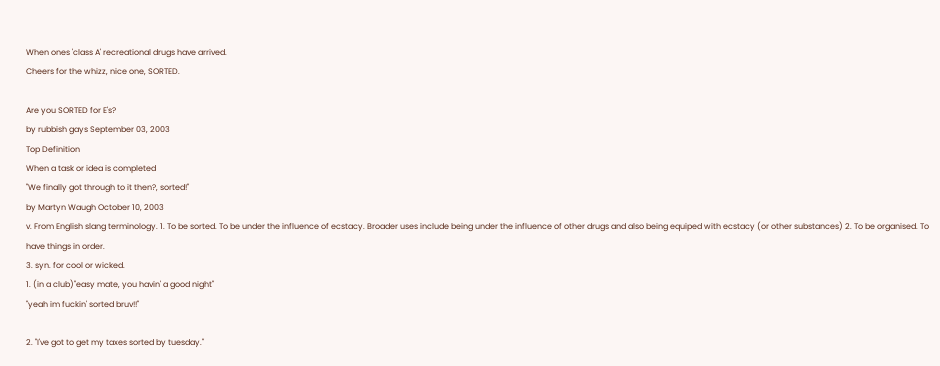When ones 'class A' recreational drugs have arrived.
Cheers for the whizz, nice one, SORTED.

Are you SORTED for E's?
by rubbish gays September 03, 2003
Top Definition
When a task or idea is completed
"We finally got through to it then?, sorted!"
by Martyn Waugh October 10, 2003
v. From English slang terminology. 1. To be sorted. To be under the influence of ecstacy. Broader uses include being under the influence of other drugs and also being equiped with ecstacy (or other substances) 2. To be organised. To have things in order.
3. syn. for cool or wicked.
1. (in a club)"easy mate, you havin' a good night"
"yeah im fuckin' sorted bruv!!"

2. "I've got to get my taxes sorted by tuesday."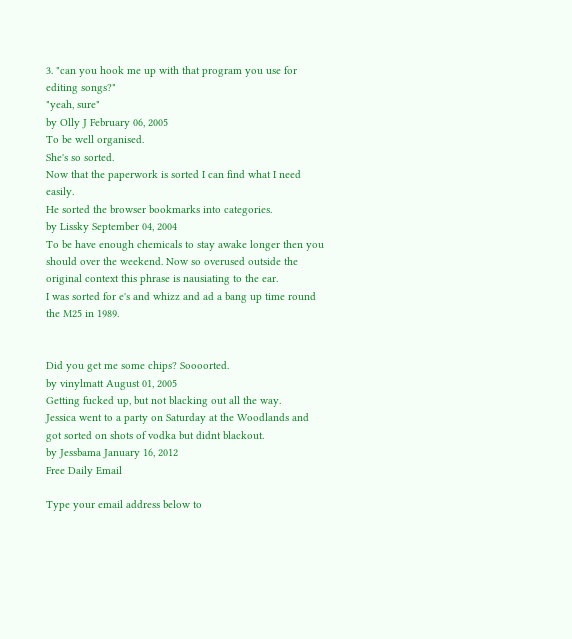3. "can you hook me up with that program you use for editing songs?"
"yeah, sure"
by Olly J February 06, 2005
To be well organised.
She's so sorted.
Now that the paperwork is sorted I can find what I need easily.
He sorted the browser bookmarks into categories.
by Lissky September 04, 2004
To be have enough chemicals to stay awake longer then you should over the weekend. Now so overused outside the original context this phrase is nausiating to the ear.
I was sorted for e's and whizz and ad a bang up time round the M25 in 1989.


Did you get me some chips? Soooorted.
by vinylmatt August 01, 2005
Getting fucked up, but not blacking out all the way.
Jessica went to a party on Saturday at the Woodlands and got sorted on shots of vodka but didnt blackout.
by Jessbama January 16, 2012
Free Daily Email

Type your email address below to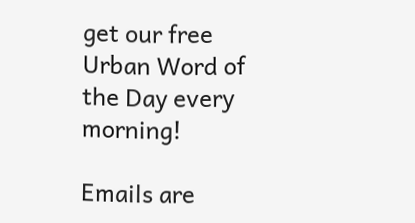get our free Urban Word of the Day every morning!

Emails are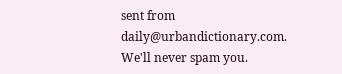sent from daily@urbandictionary.com. We'll never spam you.